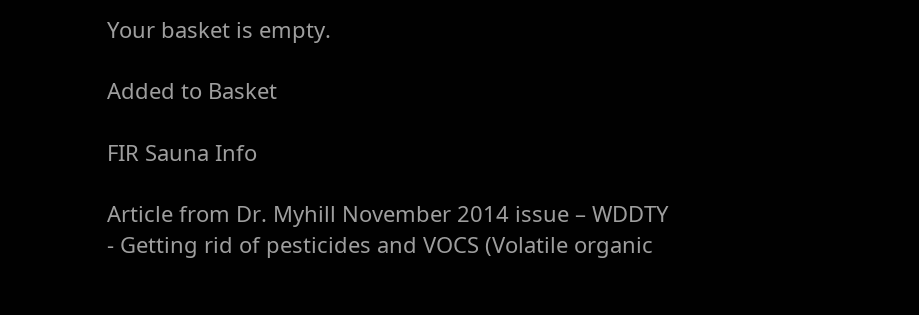Your basket is empty.

Added to Basket

FIR Sauna Info

Article from Dr. Myhill November 2014 issue – WDDTY
- Getting rid of pesticides and VOCS (Volatile organic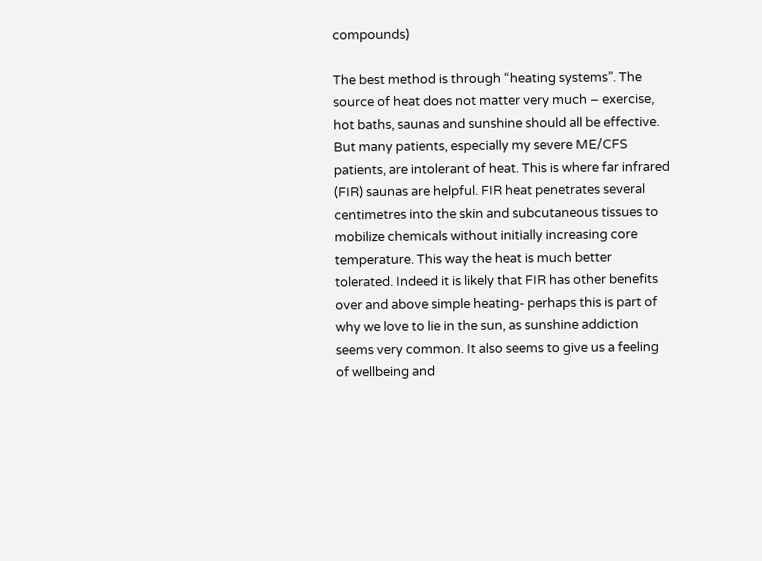compounds)

The best method is through “heating systems”. The source of heat does not matter very much – exercise, hot baths, saunas and sunshine should all be effective. But many patients, especially my severe ME/CFS patients, are intolerant of heat. This is where far infrared (FIR) saunas are helpful. FIR heat penetrates several centimetres into the skin and subcutaneous tissues to mobilize chemicals without initially increasing core temperature. This way the heat is much better tolerated. Indeed it is likely that FIR has other benefits over and above simple heating- perhaps this is part of why we love to lie in the sun, as sunshine addiction seems very common. It also seems to give us a feeling of wellbeing and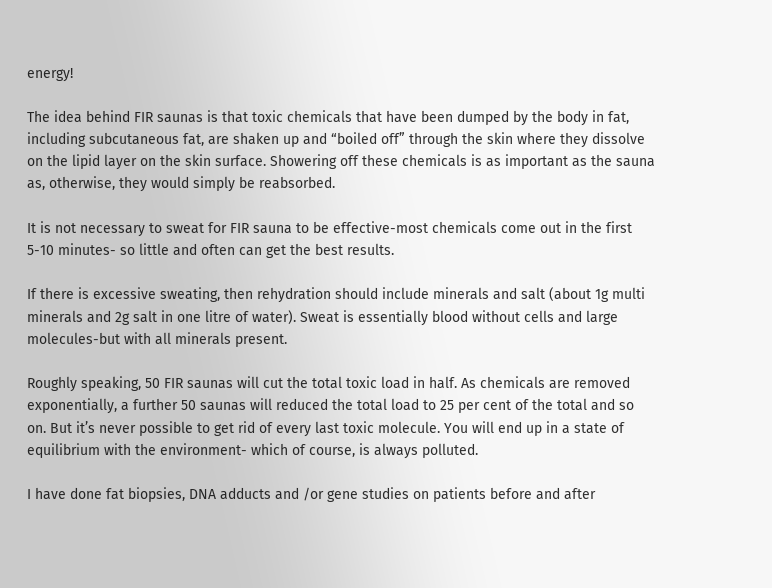energy!

The idea behind FIR saunas is that toxic chemicals that have been dumped by the body in fat, including subcutaneous fat, are shaken up and “boiled off” through the skin where they dissolve on the lipid layer on the skin surface. Showering off these chemicals is as important as the sauna as, otherwise, they would simply be reabsorbed.

It is not necessary to sweat for FIR sauna to be effective-most chemicals come out in the first 5-10 minutes- so little and often can get the best results.

If there is excessive sweating, then rehydration should include minerals and salt (about 1g multi minerals and 2g salt in one litre of water). Sweat is essentially blood without cells and large molecules-but with all minerals present.

Roughly speaking, 50 FIR saunas will cut the total toxic load in half. As chemicals are removed exponentially, a further 50 saunas will reduced the total load to 25 per cent of the total and so on. But it’s never possible to get rid of every last toxic molecule. You will end up in a state of equilibrium with the environment- which of course, is always polluted.

I have done fat biopsies, DNA adducts and /or gene studies on patients before and after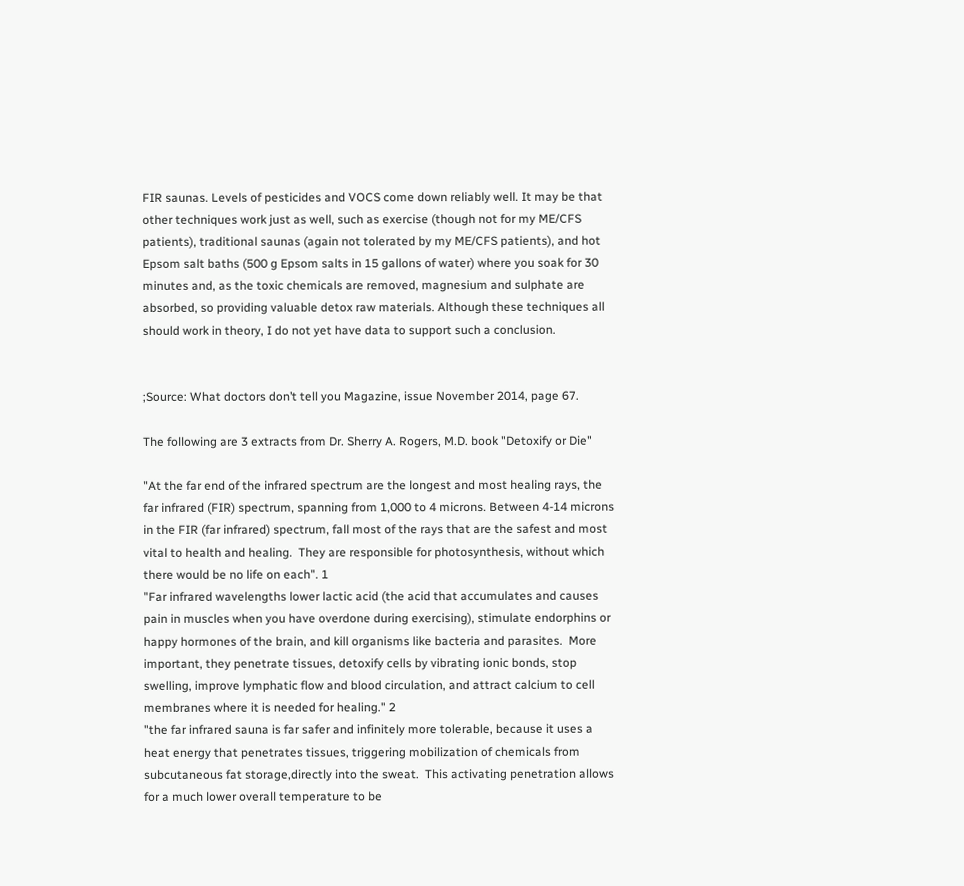FIR saunas. Levels of pesticides and VOCS come down reliably well. It may be that other techniques work just as well, such as exercise (though not for my ME/CFS patients), traditional saunas (again not tolerated by my ME/CFS patients), and hot Epsom salt baths (500 g Epsom salts in 15 gallons of water) where you soak for 30 minutes and, as the toxic chemicals are removed, magnesium and sulphate are absorbed, so providing valuable detox raw materials. Although these techniques all should work in theory, I do not yet have data to support such a conclusion.


;Source: What doctors don’t tell you Magazine, issue November 2014, page 67.

The following are 3 extracts from Dr. Sherry A. Rogers, M.D. book "Detoxify or Die"

"At the far end of the infrared spectrum are the longest and most healing rays, the far infrared (FIR) spectrum, spanning from 1,000 to 4 microns. Between 4-14 microns in the FIR (far infrared) spectrum, fall most of the rays that are the safest and most vital to health and healing.  They are responsible for photosynthesis, without which there would be no life on each". 1
"Far infrared wavelengths lower lactic acid (the acid that accumulates and causes pain in muscles when you have overdone during exercising), stimulate endorphins or happy hormones of the brain, and kill organisms like bacteria and parasites.  More important, they penetrate tissues, detoxify cells by vibrating ionic bonds, stop swelling, improve lymphatic flow and blood circulation, and attract calcium to cell membranes where it is needed for healing." 2
"the far infrared sauna is far safer and infinitely more tolerable, because it uses a heat energy that penetrates tissues, triggering mobilization of chemicals from subcutaneous fat storage,directly into the sweat.  This activating penetration allows for a much lower overall temperature to be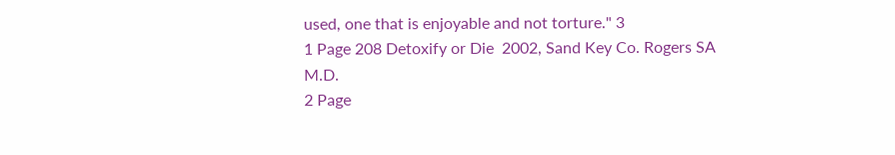used, one that is enjoyable and not torture." 3
1 Page 208 Detoxify or Die  2002, Sand Key Co. Rogers SA M.D.
2 Page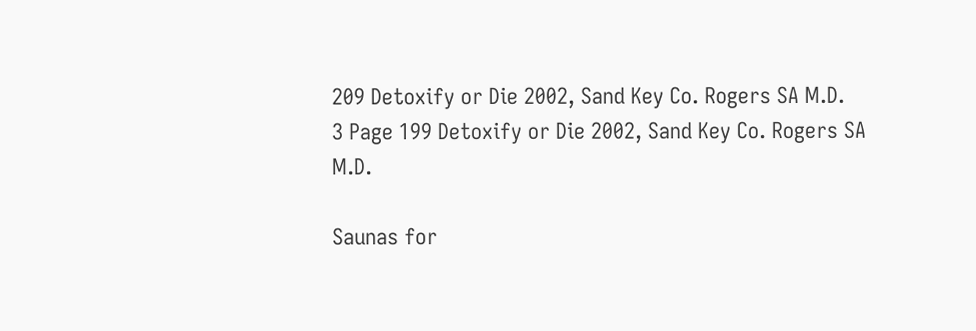209 Detoxify or Die 2002, Sand Key Co. Rogers SA M.D.
3 Page 199 Detoxify or Die 2002, Sand Key Co. Rogers SA M.D.

Saunas for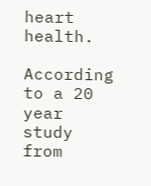heart health.

According to a 20 year study from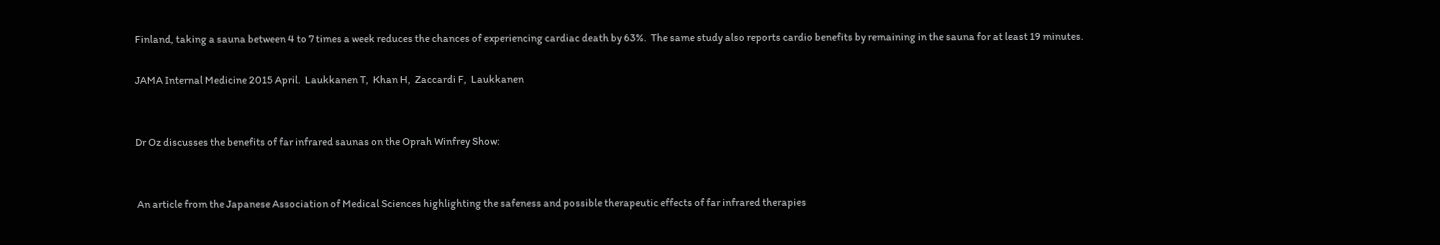Finland, taking a sauna between 4 to 7 times a week reduces the chances of experiencing cardiac death by 63%.  The same study also reports cardio benefits by remaining in the sauna for at least 19 minutes.

JAMA Internal Medicine 2015 April.  Laukkanen T,  Khan H,  Zaccardi F,  Laukkanen


Dr Oz discusses the benefits of far infrared saunas on the Oprah Winfrey Show:


 An article from the Japanese Association of Medical Sciences highlighting the safeness and possible therapeutic effects of far infrared therapies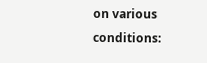on various conditions: